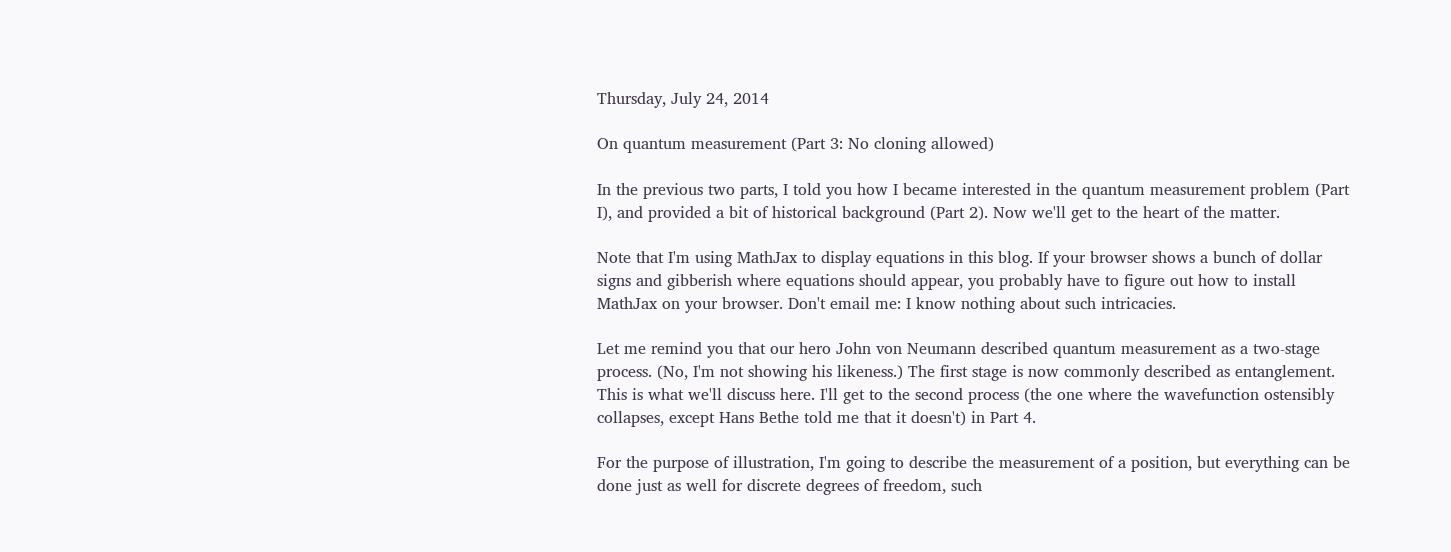Thursday, July 24, 2014

On quantum measurement (Part 3: No cloning allowed)

In the previous two parts, I told you how I became interested in the quantum measurement problem (Part I), and provided a bit of historical background (Part 2). Now we'll get to the heart of the matter.

Note that I'm using MathJax to display equations in this blog. If your browser shows a bunch of dollar signs and gibberish where equations should appear, you probably have to figure out how to install MathJax on your browser. Don't email me: I know nothing about such intricacies.

Let me remind you that our hero John von Neumann described quantum measurement as a two-stage process. (No, I'm not showing his likeness.) The first stage is now commonly described as entanglement. This is what we'll discuss here. I'll get to the second process (the one where the wavefunction ostensibly collapses, except Hans Bethe told me that it doesn't) in Part 4.

For the purpose of illustration, I'm going to describe the measurement of a position, but everything can be done just as well for discrete degrees of freedom, such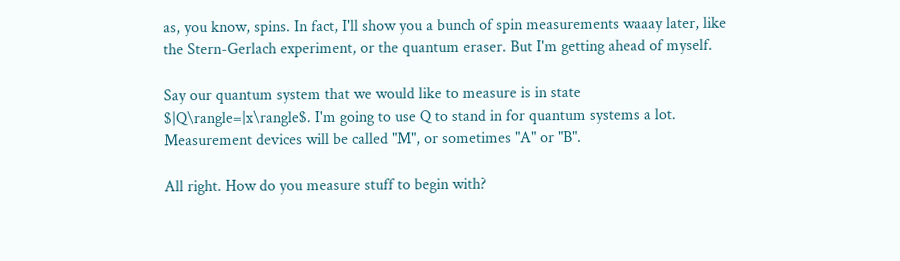as, you know, spins. In fact, I'll show you a bunch of spin measurements waaay later, like the Stern-Gerlach experiment, or the quantum eraser. But I'm getting ahead of myself.

Say our quantum system that we would like to measure is in state $|Q\rangle=|x\rangle$. I'm going to use Q to stand in for quantum systems a lot. Measurement devices will be called "M", or sometimes "A" or "B".

All right. How do you measure stuff to begin with?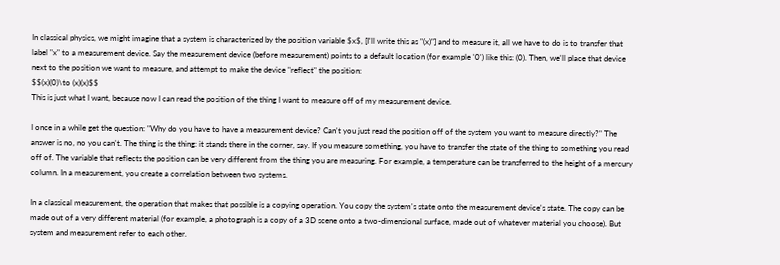In classical physics, we might imagine that a system is characterized by the position variable $x$, [I'll write this as "(x)"] and to measure it, all we have to do is to transfer that label "x" to a measurement device. Say the measurement device (before measurement) points to a default location (for example '0') like this: (0). Then, we'll place that device next to the position we want to measure, and attempt to make the device "reflect" the position:
$$(x)(0)\to (x)(x)$$
This is just what I want, because now I can read the position of the thing I want to measure off of my measurement device.

I once in a while get the question: "Why do you have to have a measurement device? Can't you just read the position off of the system you want to measure directly?" The answer is no, no you can't. The thing is the thing: it stands there in the corner, say. If you measure something, you have to transfer the state of the thing to something you read off of. The variable that reflects the position can be very different from the thing you are measuring. For example, a temperature can be transferred to the height of a mercury column. In a measurement, you create a correlation between two systems.

In a classical measurement, the operation that makes that possible is a copying operation. You copy the system's state onto the measurement device's state. The copy can be made out of a very different material (for example, a photograph is a copy of a 3D scene onto a two-dimensional surface, made out of whatever material you choose). But system and measurement refer to each other.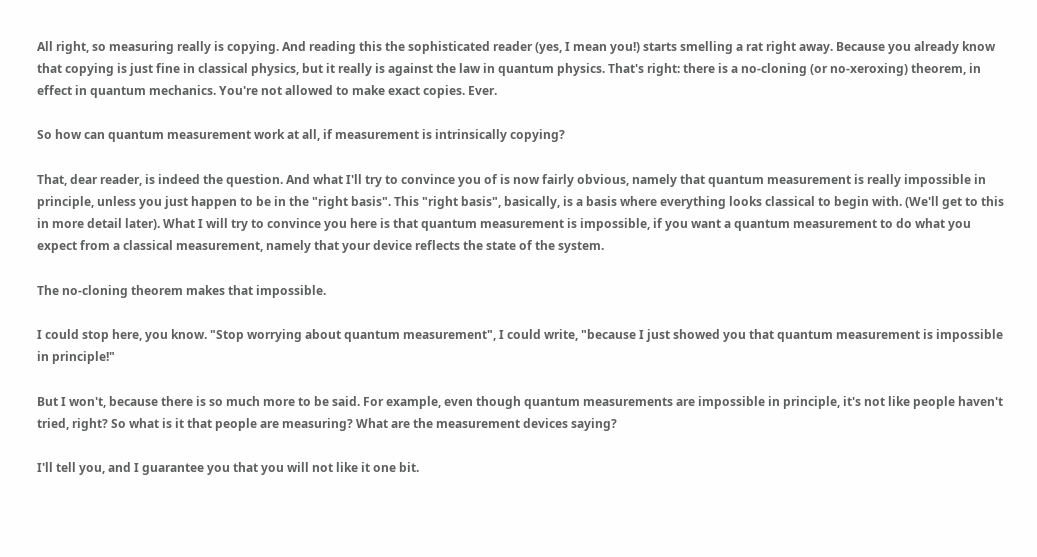All right, so measuring really is copying. And reading this the sophisticated reader (yes, I mean you!) starts smelling a rat right away. Because you already know that copying is just fine in classical physics, but it really is against the law in quantum physics. That's right: there is a no-cloning (or no-xeroxing) theorem, in effect in quantum mechanics. You're not allowed to make exact copies. Ever.

So how can quantum measurement work at all, if measurement is intrinsically copying?

That, dear reader, is indeed the question. And what I'll try to convince you of is now fairly obvious, namely that quantum measurement is really impossible in principle, unless you just happen to be in the "right basis". This "right basis", basically, is a basis where everything looks classical to begin with. (We'll get to this in more detail later). What I will try to convince you here is that quantum measurement is impossible, if you want a quantum measurement to do what you expect from a classical measurement, namely that your device reflects the state of the system.

The no-cloning theorem makes that impossible.

I could stop here, you know. "Stop worrying about quantum measurement", I could write, "because I just showed you that quantum measurement is impossible in principle!"

But I won't, because there is so much more to be said. For example, even though quantum measurements are impossible in principle, it's not like people haven't tried, right? So what is it that people are measuring? What are the measurement devices saying?

I'll tell you, and I guarantee you that you will not like it one bit.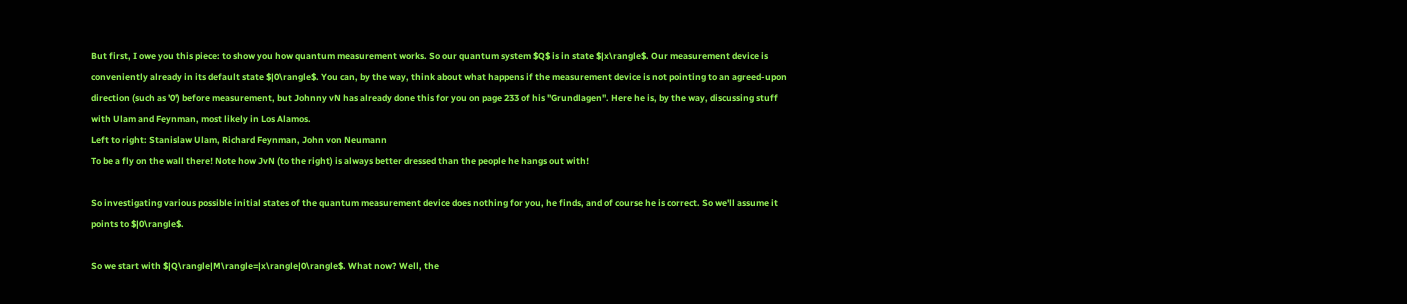But first, I owe you this piece: to show you how quantum measurement works. So our quantum system $Q$ is in state $|x\rangle$. Our measurement device is conveniently already in its default state $|0\rangle$. You can, by the way, think about what happens if the measurement device is not pointing to an agreed-upon direction (such as '0') before measurement, but Johnny vN has already done this for you on page 233 of his "Grundlagen". Here he is, by the way, discussing stuff with Ulam and Feynman, most likely in Los Alamos.
Left to right: Stanislaw Ulam, Richard Feynman, John von Neumann
To be a fly on the wall there! Note how JvN (to the right) is always better dressed than the people he hangs out with!

So investigating various possible initial states of the quantum measurement device does nothing for you, he finds, and of course he is correct. So we'll assume it points to $|0\rangle$.

So we start with $|Q\rangle|M\rangle=|x\rangle|0\rangle$. What now? Well, the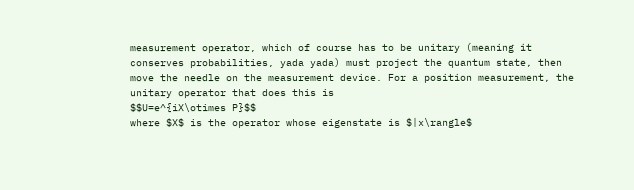measurement operator, which of course has to be unitary (meaning it conserves probabilities, yada yada) must project the quantum state, then move the needle on the measurement device. For a position measurement, the unitary operator that does this is
$$U=e^{iX\otimes P}$$
where $X$ is the operator whose eigenstate is $|x\rangle$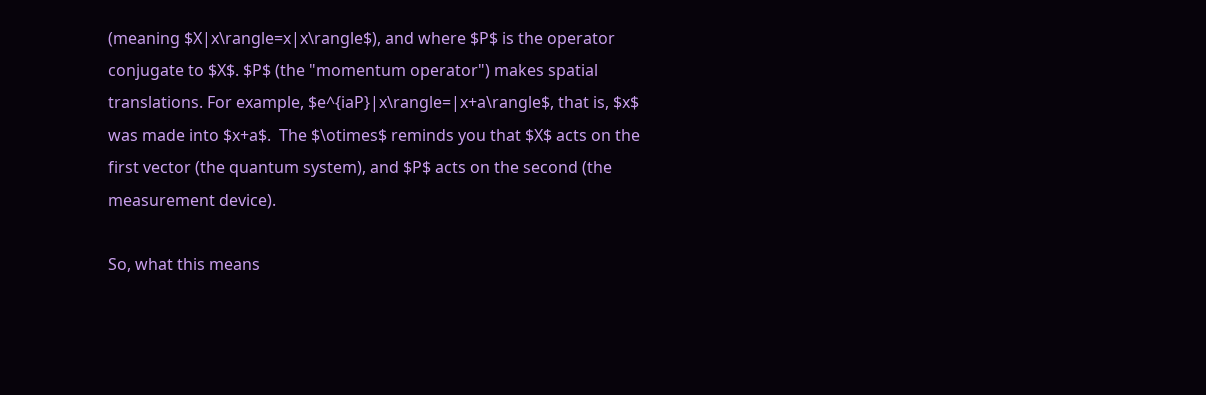(meaning $X|x\rangle=x|x\rangle$), and where $P$ is the operator conjugate to $X$. $P$ (the "momentum operator") makes spatial translations. For example, $e^{iaP}|x\rangle=|x+a\rangle$, that is, $x$ was made into $x+a$.  The $\otimes$ reminds you that $X$ acts on the first vector (the quantum system), and $P$ acts on the second (the measurement device).

So, what this means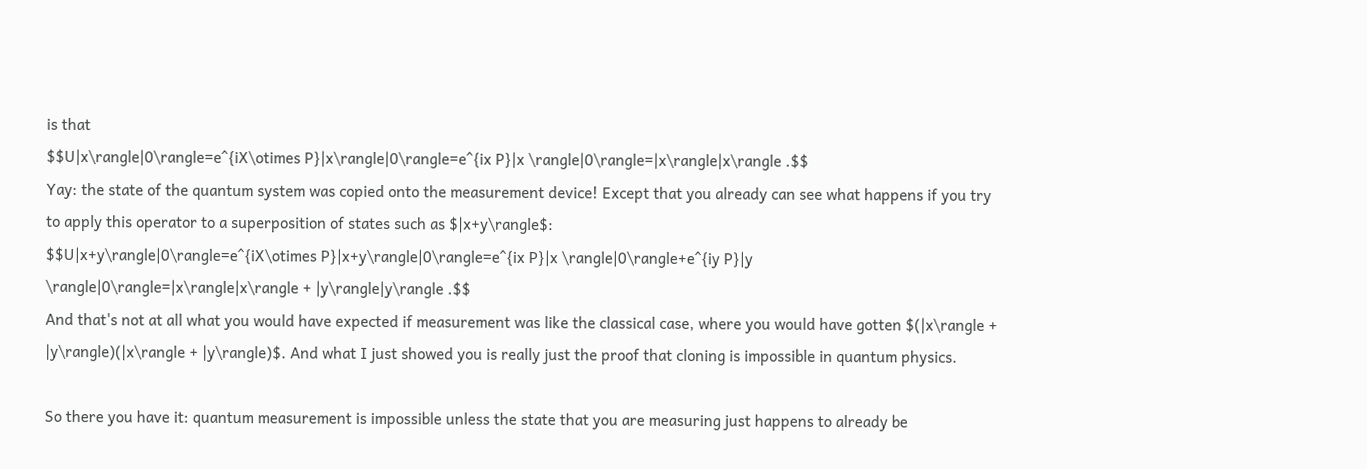is that
$$U|x\rangle|0\rangle=e^{iX\otimes P}|x\rangle|0\rangle=e^{ix P}|x \rangle|0\rangle=|x\rangle|x\rangle .$$
Yay: the state of the quantum system was copied onto the measurement device! Except that you already can see what happens if you try to apply this operator to a superposition of states such as $|x+y\rangle$:
$$U|x+y\rangle|0\rangle=e^{iX\otimes P}|x+y\rangle|0\rangle=e^{ix P}|x \rangle|0\rangle+e^{iy P}|y \rangle|0\rangle=|x\rangle|x\rangle + |y\rangle|y\rangle .$$
And that's not at all what you would have expected if measurement was like the classical case, where you would have gotten $(|x\rangle + |y\rangle)(|x\rangle + |y\rangle)$. And what I just showed you is really just the proof that cloning is impossible in quantum physics.

So there you have it: quantum measurement is impossible unless the state that you are measuring just happens to already be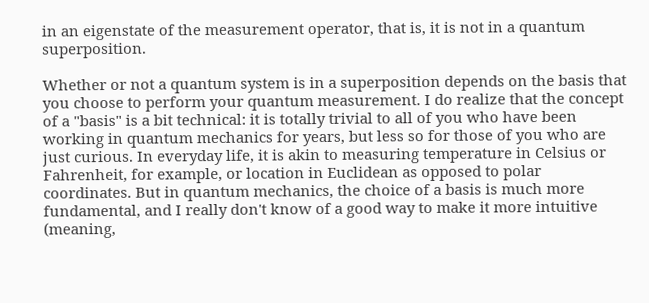in an eigenstate of the measurement operator, that is, it is not in a quantum superposition.

Whether or not a quantum system is in a superposition depends on the basis that you choose to perform your quantum measurement. I do realize that the concept of a "basis" is a bit technical: it is totally trivial to all of you who have been working in quantum mechanics for years, but less so for those of you who are just curious. In everyday life, it is akin to measuring temperature in Celsius or Fahrenheit, for example, or location in Euclidean as opposed to polar coordinates. But in quantum mechanics, the choice of a basis is much more fundamental, and I really don't know of a good way to make it more intuitive (meaning,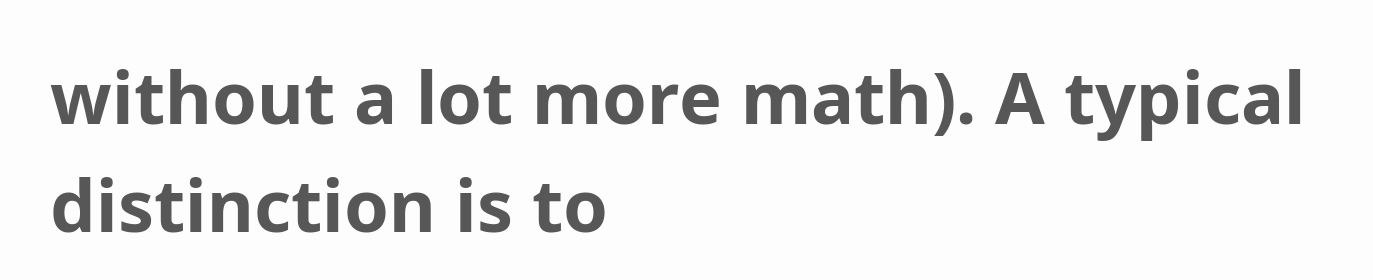without a lot more math). A typical distinction is to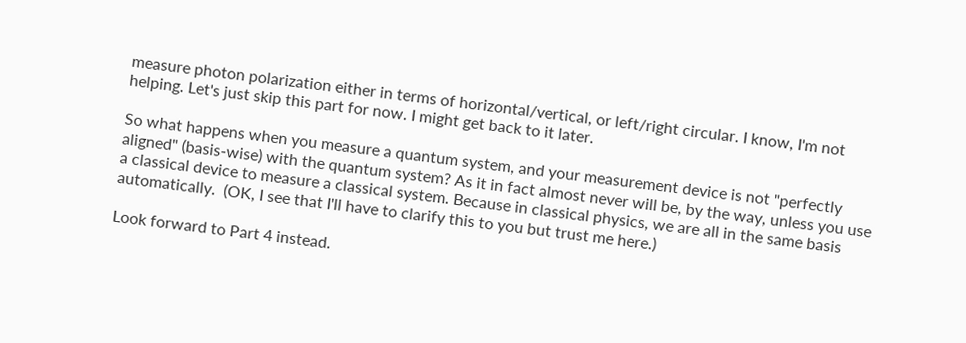measure photon polarization either in terms of horizontal/vertical, or left/right circular. I know, I'm not helping. Let's just skip this part for now. I might get back to it later.

So what happens when you measure a quantum system, and your measurement device is not "perfectly aligned" (basis-wise) with the quantum system? As it in fact almost never will be, by the way, unless you use a classical device to measure a classical system. Because in classical physics, we are all in the same basis automatically.  (OK, I see that I'll have to clarify this to you but trust me here.)

Look forward to Part 4 instead.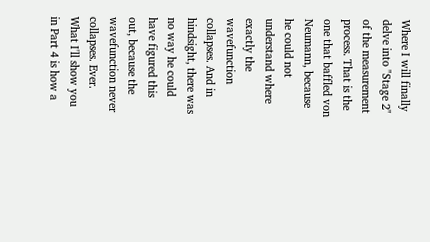Where I will finally delve into "Stage 2" of the measurement process. That is the one that baffled von Neumann, because he could not understand where exactly the wavefunction collapses. And in hindsight, there was no way he could have figured this out, because the wavefunction never collapses. Ever. What I'll show you in Part 4 is how a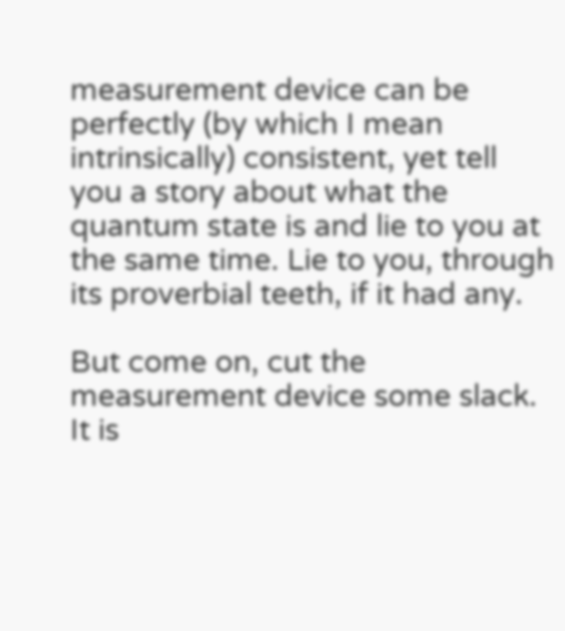measurement device can be perfectly (by which I mean intrinsically) consistent, yet tell you a story about what the quantum state is and lie to you at the same time. Lie to you, through its proverbial teeth, if it had any.

But come on, cut the measurement device some slack. It is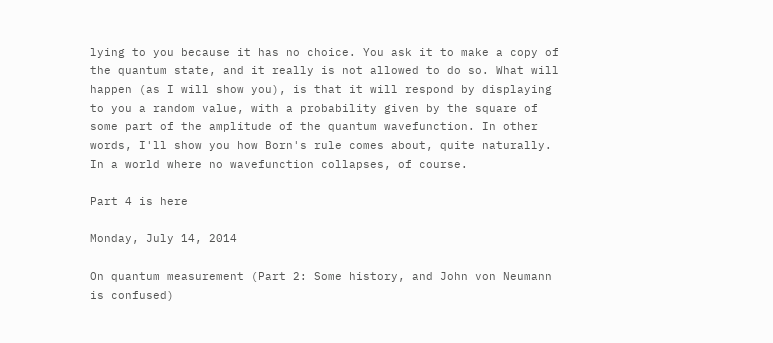lying to you because it has no choice. You ask it to make a copy of the quantum state, and it really is not allowed to do so. What will happen (as I will show you), is that it will respond by displaying to you a random value, with a probability given by the square of some part of the amplitude of the quantum wavefunction. In other words, I'll show you how Born's rule comes about, quite naturally. In a world where no wavefunction collapses, of course.

Part 4 is here

Monday, July 14, 2014

On quantum measurement (Part 2: Some history, and John von Neumann is confused)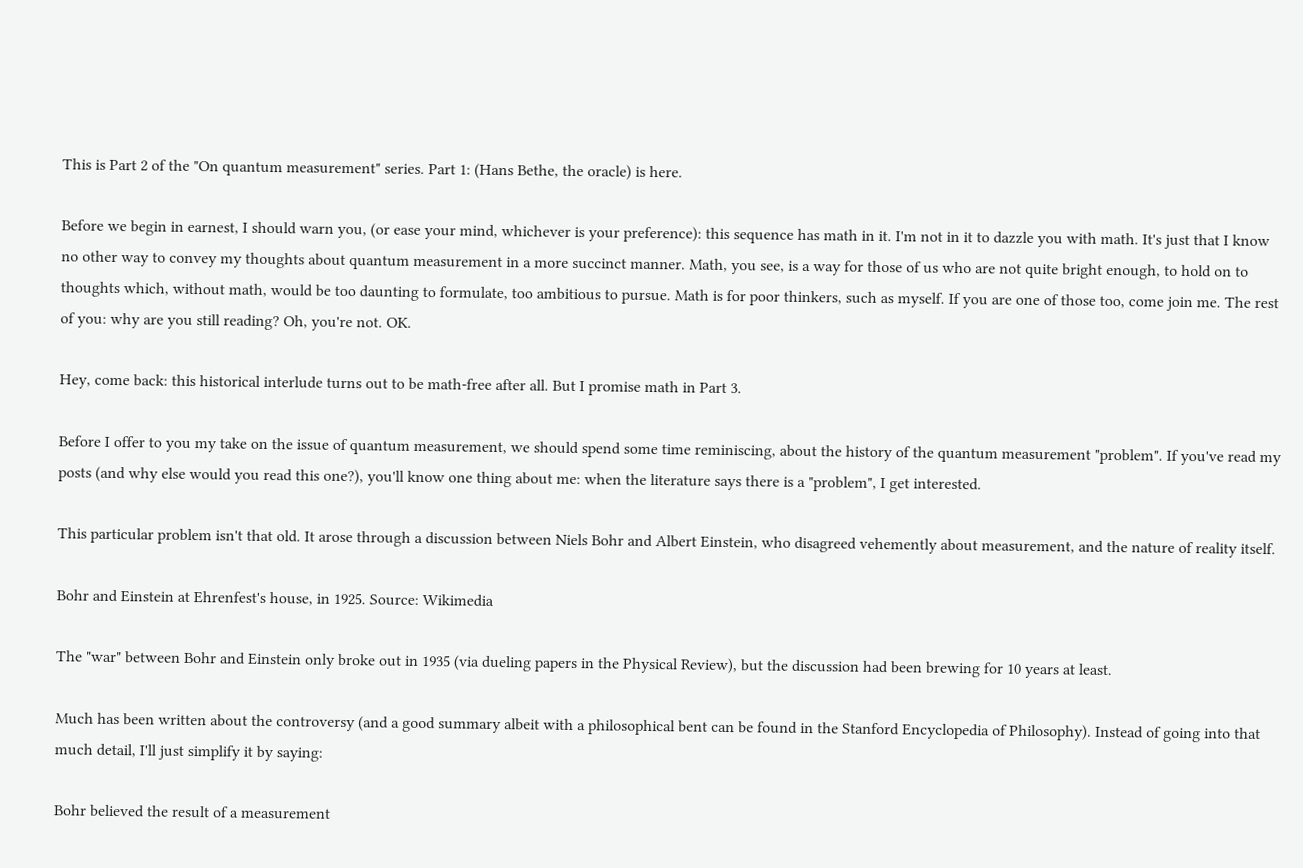This is Part 2 of the "On quantum measurement" series. Part 1: (Hans Bethe, the oracle) is here.

Before we begin in earnest, I should warn you, (or ease your mind, whichever is your preference): this sequence has math in it. I'm not in it to dazzle you with math. It's just that I know no other way to convey my thoughts about quantum measurement in a more succinct manner. Math, you see, is a way for those of us who are not quite bright enough, to hold on to thoughts which, without math, would be too daunting to formulate, too ambitious to pursue. Math is for poor thinkers, such as myself. If you are one of those too, come join me. The rest of you: why are you still reading? Oh, you're not. OK.

Hey, come back: this historical interlude turns out to be math-free after all. But I promise math in Part 3.

Before I offer to you my take on the issue of quantum measurement, we should spend some time reminiscing, about the history of the quantum measurement "problem". If you've read my posts (and why else would you read this one?), you'll know one thing about me: when the literature says there is a "problem", I get interested.

This particular problem isn't that old. It arose through a discussion between Niels Bohr and Albert Einstein, who disagreed vehemently about measurement, and the nature of reality itself.

Bohr and Einstein at Ehrenfest's house, in 1925. Source: Wikimedia

The "war" between Bohr and Einstein only broke out in 1935 (via dueling papers in the Physical Review), but the discussion had been brewing for 10 years at least.

Much has been written about the controversy (and a good summary albeit with a philosophical bent can be found in the Stanford Encyclopedia of Philosophy). Instead of going into that much detail, I'll just simplify it by saying:

Bohr believed the result of a measurement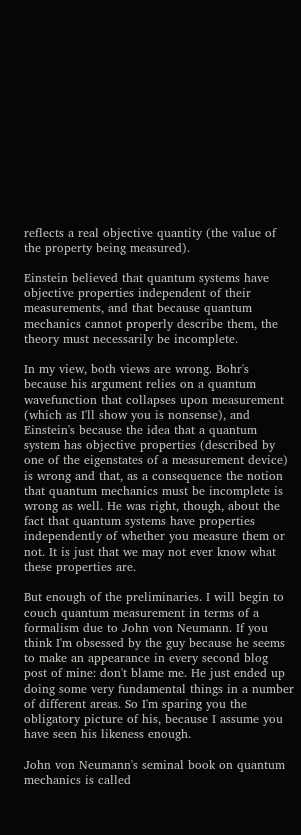reflects a real objective quantity (the value of the property being measured).

Einstein believed that quantum systems have objective properties independent of their measurements, and that because quantum mechanics cannot properly describe them, the theory must necessarily be incomplete.

In my view, both views are wrong. Bohr's because his argument relies on a quantum wavefunction that collapses upon measurement (which as I'll show you is nonsense), and Einstein's because the idea that a quantum system has objective properties (described by one of the eigenstates of a measurement device) is wrong and that, as a consequence the notion that quantum mechanics must be incomplete is wrong as well. He was right, though, about the fact that quantum systems have properties independently of whether you measure them or not. It is just that we may not ever know what these properties are.

But enough of the preliminaries. I will begin to couch quantum measurement in terms of a formalism due to John von Neumann. If you think I'm obsessed by the guy because he seems to make an appearance in every second blog post of mine: don't blame me. He just ended up doing some very fundamental things in a number of different areas. So I'm sparing you the obligatory picture of his, because I assume you have seen his likeness enough.

John von Neumann's seminal book on quantum mechanics is called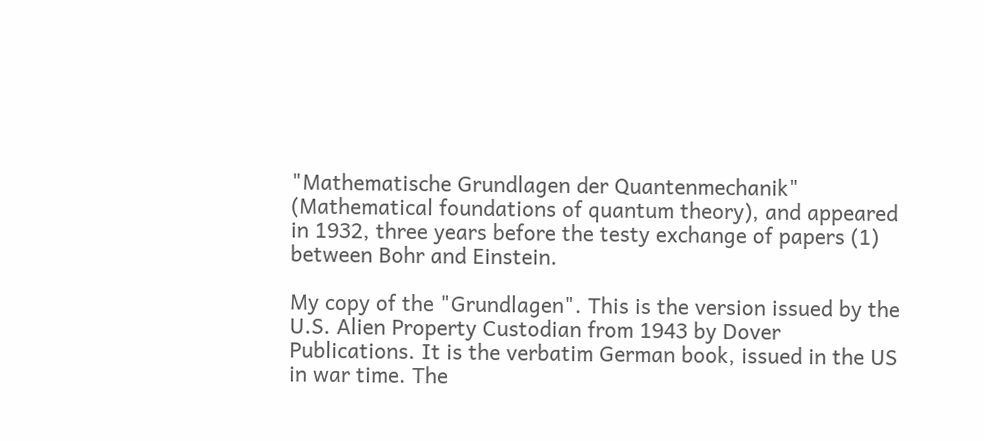"Mathematische Grundlagen der Quantenmechanik" (Mathematical foundations of quantum theory), and appeared in 1932, three years before the testy exchange of papers (1) between Bohr and Einstein.

My copy of the "Grundlagen". This is the version issued by the U.S. Alien Property Custodian from 1943 by Dover Publications. It is the verbatim German book, issued in the US in war time. The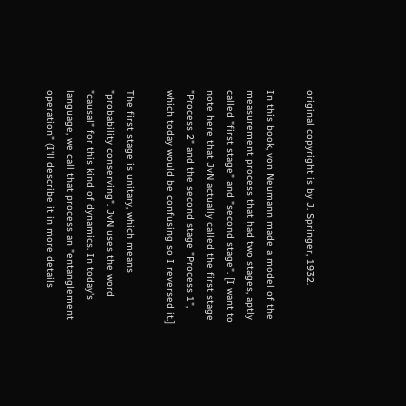original copyright is by J. Springer, 1932.

In this book, von Neumann made a model of the measurement process that had two stages, aptly called "first stage" and "second stage". [I want to note here that JvN actually called the first stage "Process 2" and the second stage "Process 1", which today would be confusing so I reversed it.]

The first stage is unitary, which means "probability conserving". JvN uses the word "causal" for this kind of dynamics. In today's language, we call that process an "entanglement operation" (I'll describe it in more details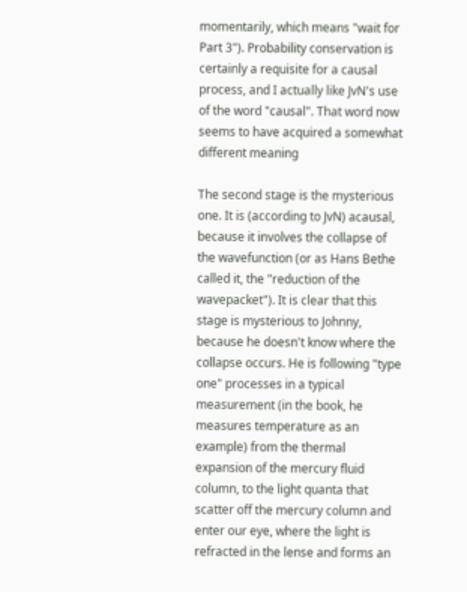momentarily, which means "wait for Part 3"). Probability conservation is certainly a requisite for a causal process, and I actually like JvN's use of the word "causal". That word now seems to have acquired a somewhat different meaning

The second stage is the mysterious one. It is (according to JvN) acausal, because it involves the collapse of the wavefunction (or as Hans Bethe called it, the "reduction of the wavepacket"). It is clear that this stage is mysterious to Johnny, because he doesn't know where the collapse occurs. He is following "type one" processes in a typical measurement (in the book, he measures temperature as an example) from the thermal expansion of the mercury fluid column, to the light quanta that scatter off the mercury column and enter our eye, where the light is refracted in the lense and forms an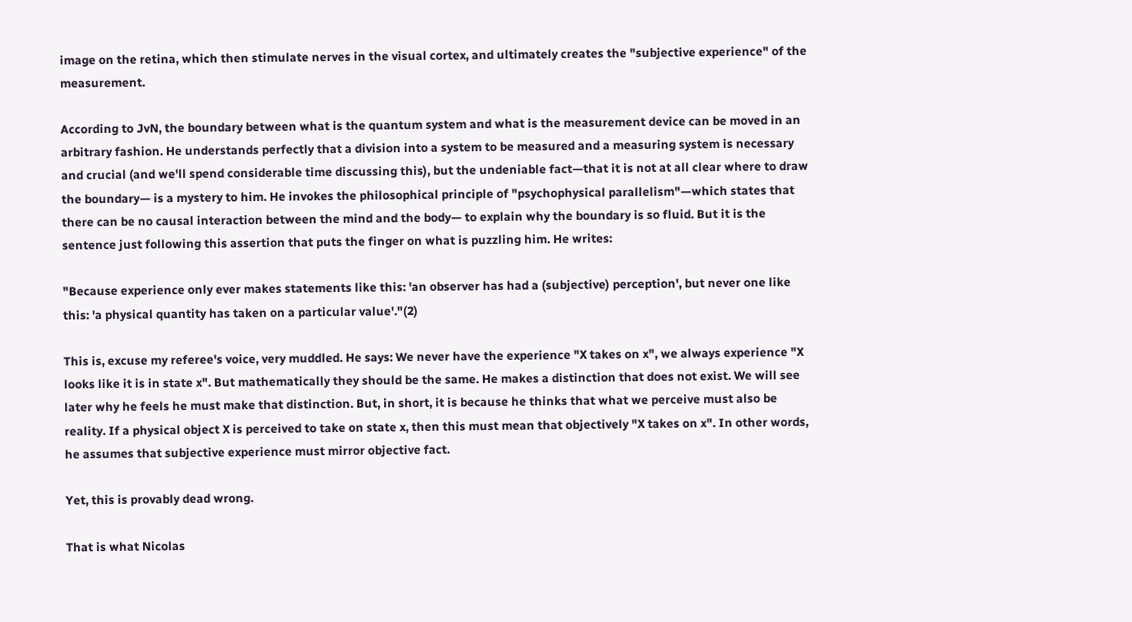image on the retina, which then stimulate nerves in the visual cortex, and ultimately creates the "subjective experience" of the measurement.

According to JvN, the boundary between what is the quantum system and what is the measurement device can be moved in an arbitrary fashion. He understands perfectly that a division into a system to be measured and a measuring system is necessary and crucial (and we'll spend considerable time discussing this), but the undeniable fact—that it is not at all clear where to draw the boundary— is a mystery to him. He invokes the philosophical principle of "psychophysical parallelism"—which states that there can be no causal interaction between the mind and the body— to explain why the boundary is so fluid. But it is the sentence just following this assertion that puts the finger on what is puzzling him. He writes:

"Because experience only ever makes statements like this: 'an observer has had a (subjective) perception', but never one like this: 'a physical quantity has taken on a particular value'."(2)

This is, excuse my referee's voice, very muddled. He says: We never have the experience "X takes on x", we always experience "X looks like it is in state x". But mathematically they should be the same. He makes a distinction that does not exist. We will see later why he feels he must make that distinction. But, in short, it is because he thinks that what we perceive must also be reality. If a physical object X is perceived to take on state x, then this must mean that objectively "X takes on x". In other words, he assumes that subjective experience must mirror objective fact.

Yet, this is provably dead wrong.

That is what Nicolas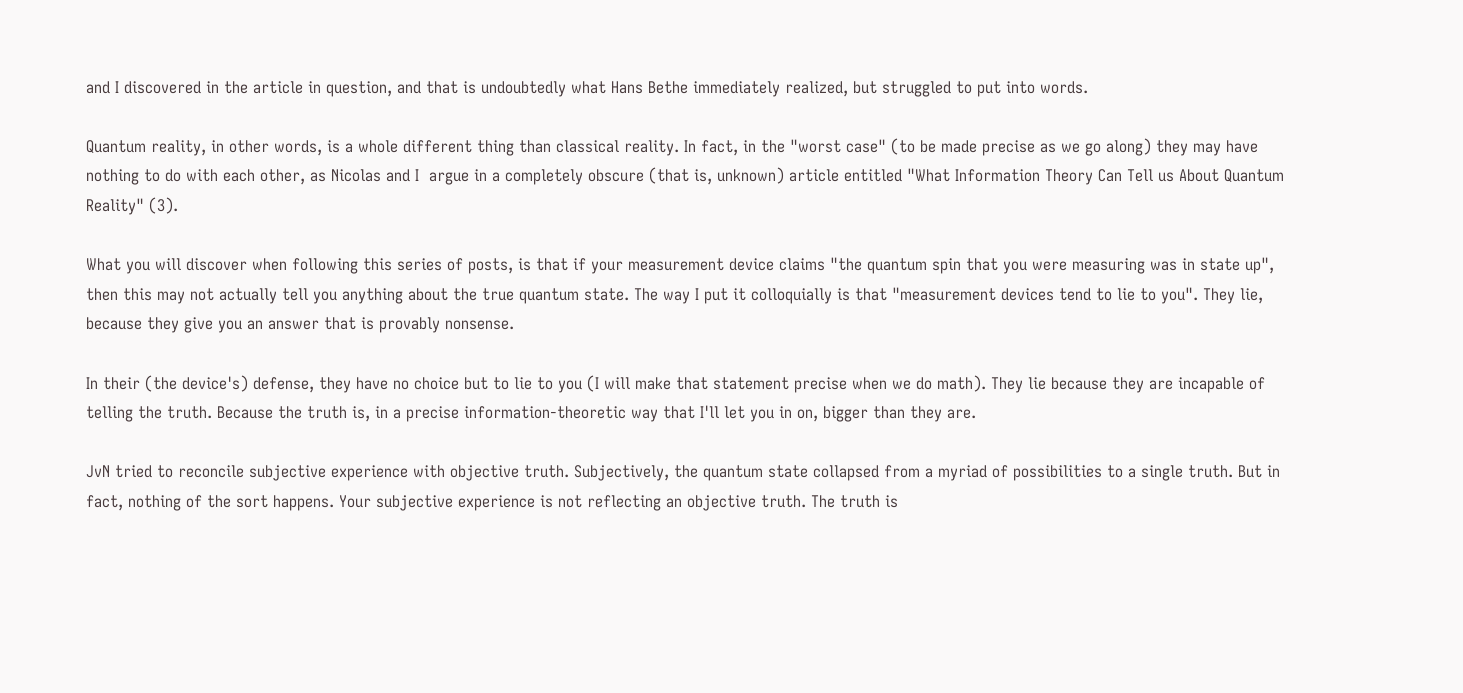and I discovered in the article in question, and that is undoubtedly what Hans Bethe immediately realized, but struggled to put into words.

Quantum reality, in other words, is a whole different thing than classical reality. In fact, in the "worst case" (to be made precise as we go along) they may have nothing to do with each other, as Nicolas and I  argue in a completely obscure (that is, unknown) article entitled "What Information Theory Can Tell us About Quantum Reality" (3).

What you will discover when following this series of posts, is that if your measurement device claims "the quantum spin that you were measuring was in state up", then this may not actually tell you anything about the true quantum state. The way I put it colloquially is that "measurement devices tend to lie to you". They lie, because they give you an answer that is provably nonsense.

In their (the device's) defense, they have no choice but to lie to you (I will make that statement precise when we do math). They lie because they are incapable of telling the truth. Because the truth is, in a precise information-theoretic way that I'll let you in on, bigger than they are.

JvN tried to reconcile subjective experience with objective truth. Subjectively, the quantum state collapsed from a myriad of possibilities to a single truth. But in fact, nothing of the sort happens. Your subjective experience is not reflecting an objective truth. The truth is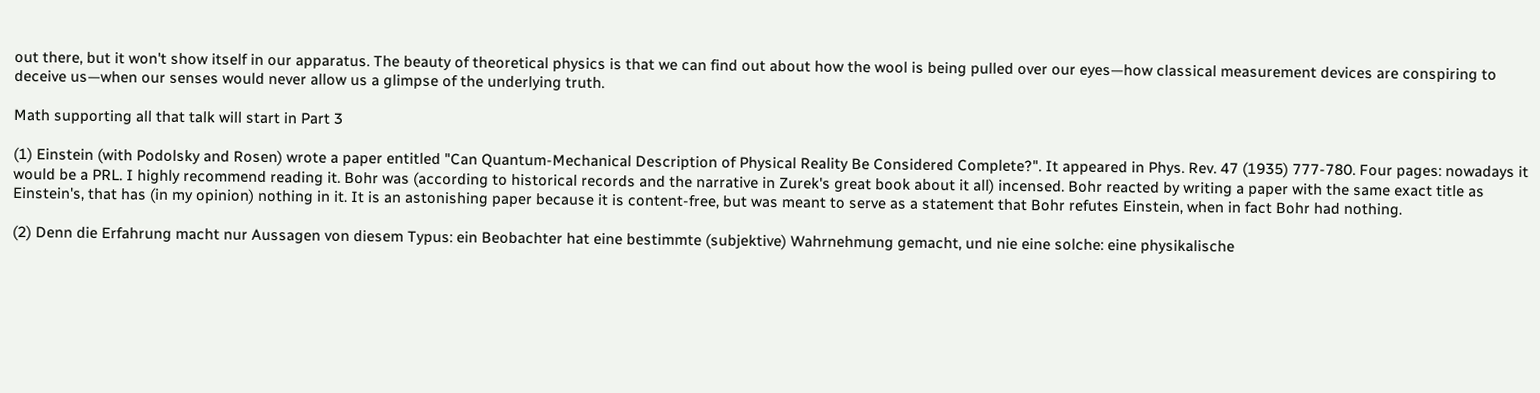out there, but it won't show itself in our apparatus. The beauty of theoretical physics is that we can find out about how the wool is being pulled over our eyes—how classical measurement devices are conspiring to deceive us—when our senses would never allow us a glimpse of the underlying truth.

Math supporting all that talk will start in Part 3

(1) Einstein (with Podolsky and Rosen) wrote a paper entitled "Can Quantum-Mechanical Description of Physical Reality Be Considered Complete?". It appeared in Phys. Rev. 47 (1935) 777-780. Four pages: nowadays it would be a PRL. I highly recommend reading it. Bohr was (according to historical records and the narrative in Zurek's great book about it all) incensed. Bohr reacted by writing a paper with the same exact title as Einstein's, that has (in my opinion) nothing in it. It is an astonishing paper because it is content-free, but was meant to serve as a statement that Bohr refutes Einstein, when in fact Bohr had nothing.

(2) Denn die Erfahrung macht nur Aussagen von diesem Typus: ein Beobachter hat eine bestimmte (subjektive) Wahrnehmung gemacht, und nie eine solche: eine physikalische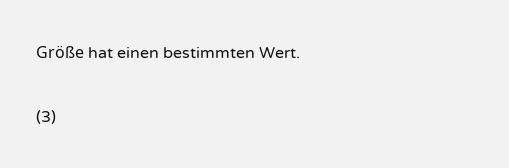Größe hat einen bestimmten Wert.

(3)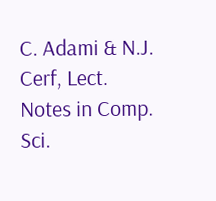C. Adami & N.J. Cerf, Lect. Notes in Comp. Sci.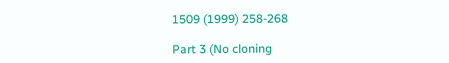1509 (1999) 258-268

Part 3 (No cloning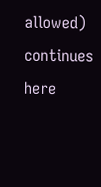allowed) continues here